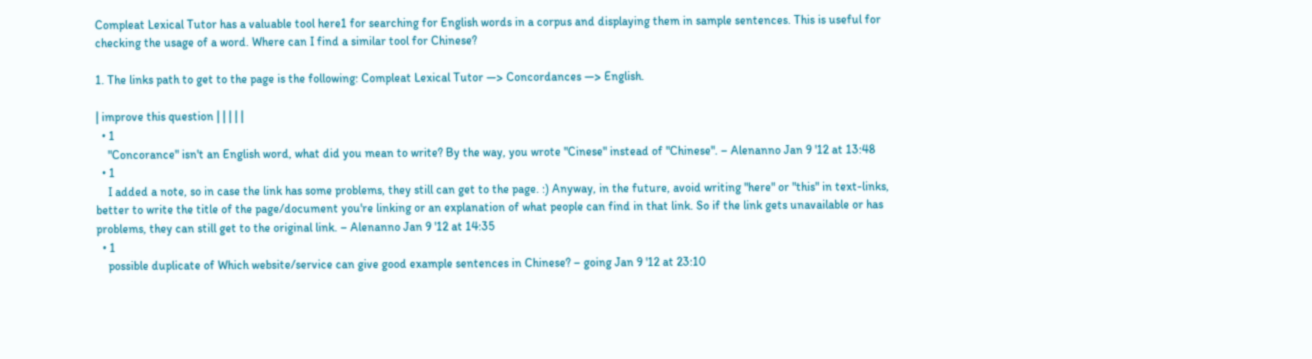Compleat Lexical Tutor has a valuable tool here1 for searching for English words in a corpus and displaying them in sample sentences. This is useful for checking the usage of a word. Where can I find a similar tool for Chinese?

1. The links path to get to the page is the following: Compleat Lexical Tutor —> Concordances —> English.

| improve this question | | | | |
  • 1
    "Concorance" isn't an English word, what did you mean to write? By the way, you wrote "Cinese" instead of "Chinese". – Alenanno Jan 9 '12 at 13:48
  • 1
    I added a note, so in case the link has some problems, they still can get to the page. :) Anyway, in the future, avoid writing "here" or "this" in text-links, better to write the title of the page/document you're linking or an explanation of what people can find in that link. So if the link gets unavailable or has problems, they can still get to the original link. – Alenanno Jan 9 '12 at 14:35
  • 1
    possible duplicate of Which website/service can give good example sentences in Chinese? – going Jan 9 '12 at 23:10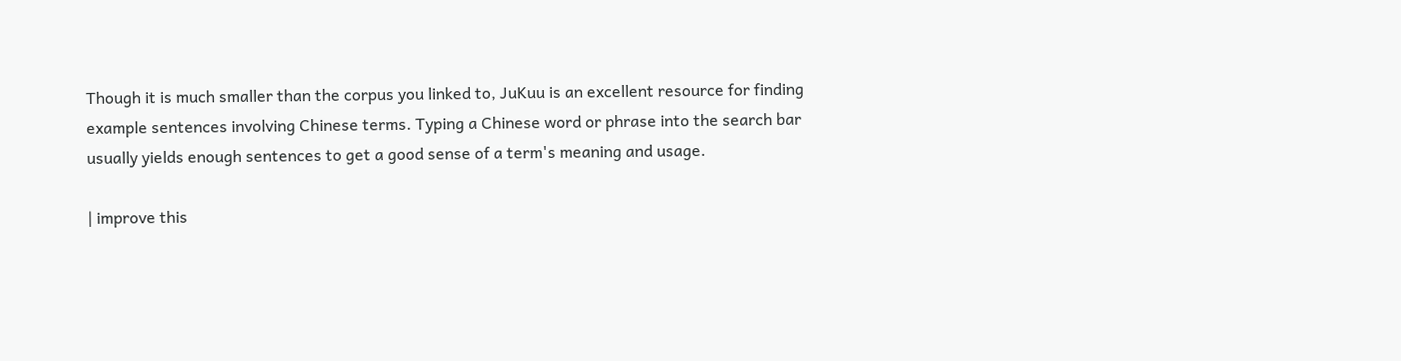Though it is much smaller than the corpus you linked to, JuKuu is an excellent resource for finding example sentences involving Chinese terms. Typing a Chinese word or phrase into the search bar usually yields enough sentences to get a good sense of a term's meaning and usage.

| improve this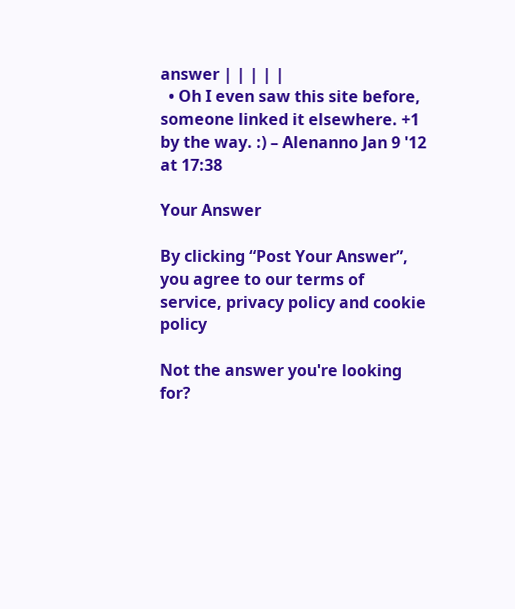answer | | | | |
  • Oh I even saw this site before, someone linked it elsewhere. +1 by the way. :) – Alenanno Jan 9 '12 at 17:38

Your Answer

By clicking “Post Your Answer”, you agree to our terms of service, privacy policy and cookie policy

Not the answer you're looking for?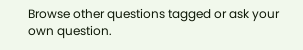Browse other questions tagged or ask your own question.